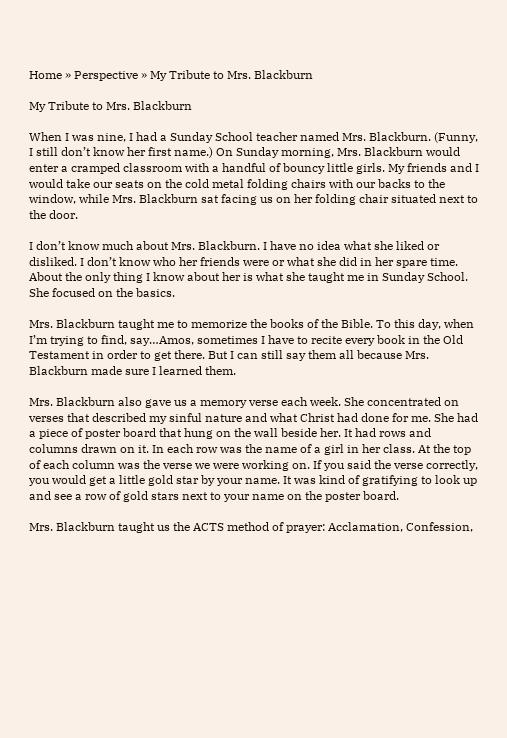Home » Perspective » My Tribute to Mrs. Blackburn

My Tribute to Mrs. Blackburn

When I was nine, I had a Sunday School teacher named Mrs. Blackburn. (Funny, I still don’t know her first name.) On Sunday morning, Mrs. Blackburn would enter a cramped classroom with a handful of bouncy little girls. My friends and I would take our seats on the cold metal folding chairs with our backs to the window, while Mrs. Blackburn sat facing us on her folding chair situated next to the door.

I don’t know much about Mrs. Blackburn. I have no idea what she liked or disliked. I don’t know who her friends were or what she did in her spare time. About the only thing I know about her is what she taught me in Sunday School. She focused on the basics.

Mrs. Blackburn taught me to memorize the books of the Bible. To this day, when I’m trying to find, say…Amos, sometimes I have to recite every book in the Old Testament in order to get there. But I can still say them all because Mrs. Blackburn made sure I learned them.

Mrs. Blackburn also gave us a memory verse each week. She concentrated on verses that described my sinful nature and what Christ had done for me. She had a piece of poster board that hung on the wall beside her. It had rows and columns drawn on it. In each row was the name of a girl in her class. At the top of each column was the verse we were working on. If you said the verse correctly, you would get a little gold star by your name. It was kind of gratifying to look up and see a row of gold stars next to your name on the poster board.

Mrs. Blackburn taught us the ACTS method of prayer: Acclamation, Confession,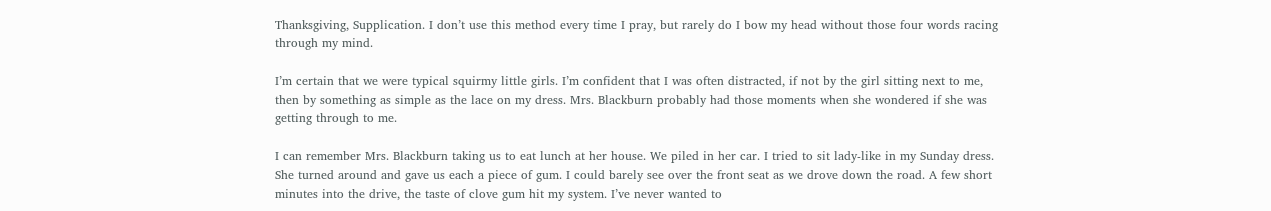Thanksgiving, Supplication. I don’t use this method every time I pray, but rarely do I bow my head without those four words racing through my mind.

I’m certain that we were typical squirmy little girls. I’m confident that I was often distracted, if not by the girl sitting next to me, then by something as simple as the lace on my dress. Mrs. Blackburn probably had those moments when she wondered if she was getting through to me.

I can remember Mrs. Blackburn taking us to eat lunch at her house. We piled in her car. I tried to sit lady-like in my Sunday dress. She turned around and gave us each a piece of gum. I could barely see over the front seat as we drove down the road. A few short minutes into the drive, the taste of clove gum hit my system. I’ve never wanted to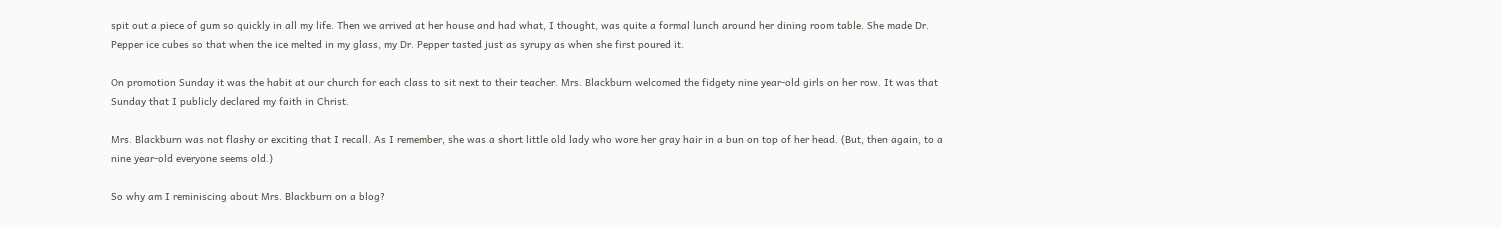spit out a piece of gum so quickly in all my life. Then we arrived at her house and had what, I thought, was quite a formal lunch around her dining room table. She made Dr. Pepper ice cubes so that when the ice melted in my glass, my Dr. Pepper tasted just as syrupy as when she first poured it.

On promotion Sunday it was the habit at our church for each class to sit next to their teacher. Mrs. Blackburn welcomed the fidgety nine year-old girls on her row. It was that Sunday that I publicly declared my faith in Christ.

Mrs. Blackburn was not flashy or exciting that I recall. As I remember, she was a short little old lady who wore her gray hair in a bun on top of her head. (But, then again, to a nine year-old everyone seems old.)

So why am I reminiscing about Mrs. Blackburn on a blog?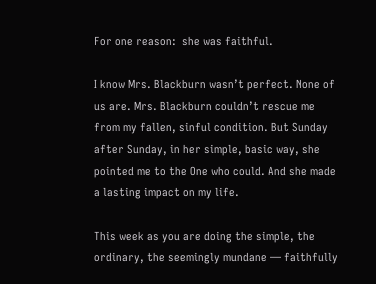For one reason:  she was faithful.

I know Mrs. Blackburn wasn’t perfect. None of us are. Mrs. Blackburn couldn’t rescue me from my fallen, sinful condition. But Sunday after Sunday, in her simple, basic way, she pointed me to the One who could. And she made a lasting impact on my life.

This week as you are doing the simple, the ordinary, the seemingly mundane — faithfully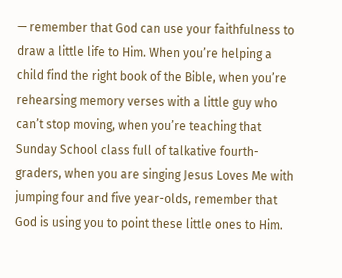— remember that God can use your faithfulness to draw a little life to Him. When you’re helping a child find the right book of the Bible, when you’re rehearsing memory verses with a little guy who can’t stop moving, when you’re teaching that Sunday School class full of talkative fourth-graders, when you are singing Jesus Loves Me with jumping four and five year-olds, remember that God is using you to point these little ones to Him.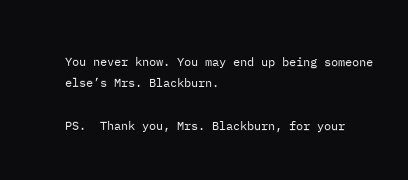You never know. You may end up being someone else’s Mrs. Blackburn.

PS.  Thank you, Mrs. Blackburn, for your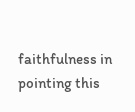faithfulness in pointing this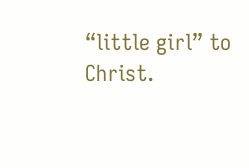“little girl” to Christ.